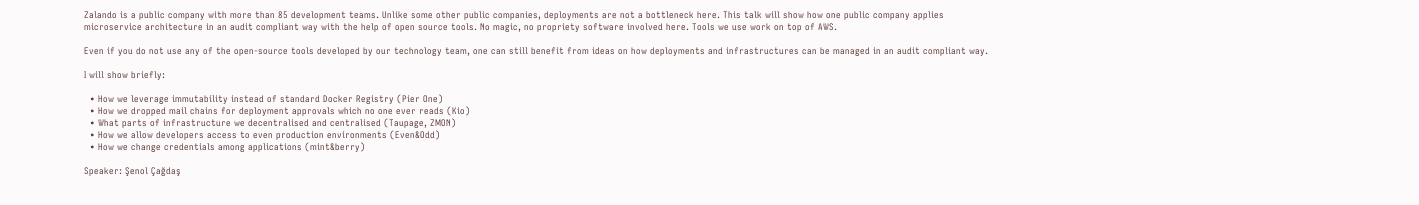Zalando is a public company with more than 85 development teams. Unlike some other public companies, deployments are not a bottleneck here. This talk will show how one public company applies microservice architecture in an audit compliant way with the help of open source tools. No magic, no propriety software involved here. Tools we use work on top of AWS.

Even if you do not use any of the open-source tools developed by our technology team, one can still benefit from ideas on how deployments and infrastructures can be managed in an audit compliant way.

I will show briefly:

  • How we leverage immutability instead of standard Docker Registry (Pier One)
  • How we dropped mail chains for deployment approvals which no one ever reads (Kio)
  • What parts of infrastructure we decentralised and centralised (Taupage, ZMON)
  • How we allow developers access to even production environments (Even&Odd)
  • How we change credentials among applications (mint&berry)

Speaker: Şenol Çağdaş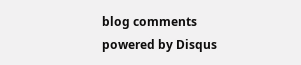blog comments powered by Disqus